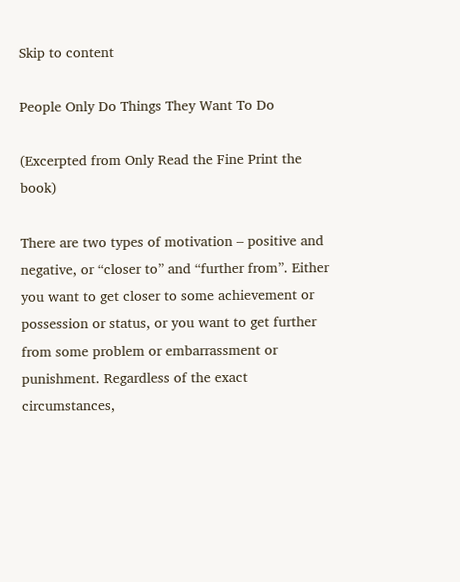Skip to content

People Only Do Things They Want To Do

(Excerpted from Only Read the Fine Print the book)

There are two types of motivation – positive and negative, or “closer to” and “further from”. Either you want to get closer to some achievement or possession or status, or you want to get further from some problem or embarrassment or punishment. Regardless of the exact circumstances,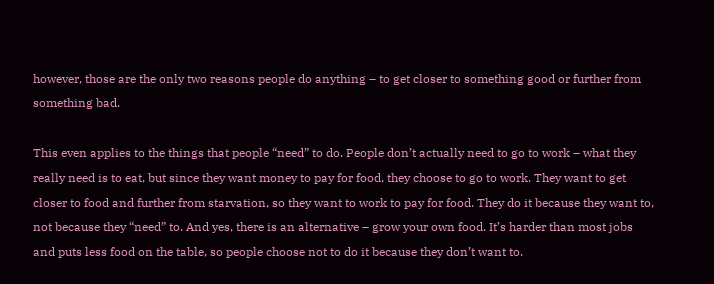however, those are the only two reasons people do anything – to get closer to something good or further from something bad.

This even applies to the things that people “need” to do. People don’t actually need to go to work – what they really need is to eat, but since they want money to pay for food, they choose to go to work. They want to get closer to food and further from starvation, so they want to work to pay for food. They do it because they want to, not because they “need” to. And yes, there is an alternative – grow your own food. It’s harder than most jobs and puts less food on the table, so people choose not to do it because they don’t want to.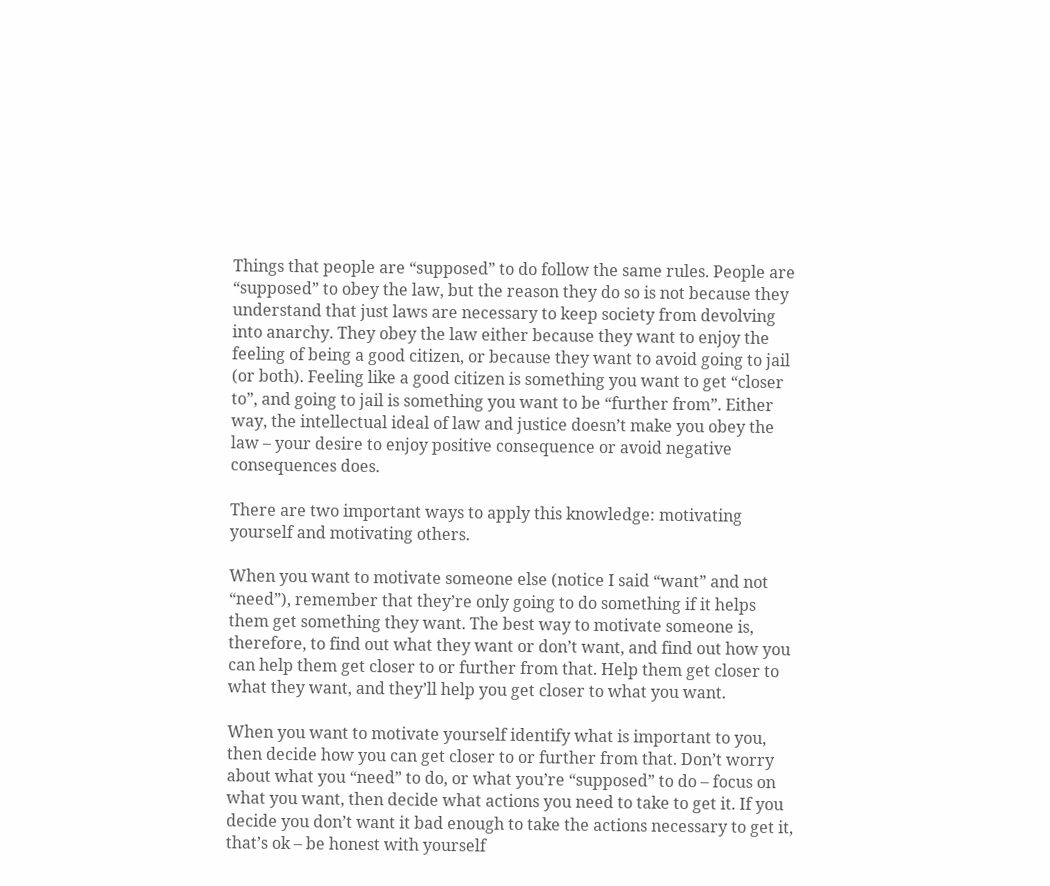Things that people are “supposed” to do follow the same rules. People are “supposed” to obey the law, but the reason they do so is not because they understand that just laws are necessary to keep society from devolving into anarchy. They obey the law either because they want to enjoy the feeling of being a good citizen, or because they want to avoid going to jail (or both). Feeling like a good citizen is something you want to get “closer to”, and going to jail is something you want to be “further from”. Either way, the intellectual ideal of law and justice doesn’t make you obey the law – your desire to enjoy positive consequence or avoid negative consequences does.

There are two important ways to apply this knowledge: motivating yourself and motivating others.

When you want to motivate someone else (notice I said “want” and not “need”), remember that they’re only going to do something if it helps them get something they want. The best way to motivate someone is, therefore, to find out what they want or don’t want, and find out how you can help them get closer to or further from that. Help them get closer to what they want, and they’ll help you get closer to what you want.

When you want to motivate yourself identify what is important to you, then decide how you can get closer to or further from that. Don’t worry about what you “need” to do, or what you’re “supposed” to do – focus on what you want, then decide what actions you need to take to get it. If you decide you don’t want it bad enough to take the actions necessary to get it, that’s ok – be honest with yourself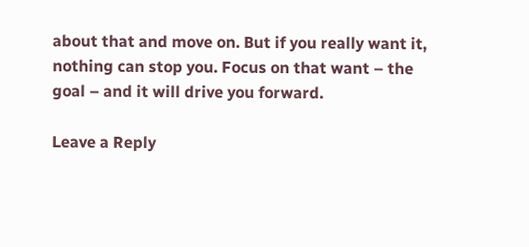about that and move on. But if you really want it, nothing can stop you. Focus on that want – the goal – and it will drive you forward.

Leave a Reply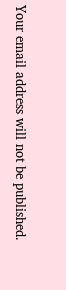Your email address will not be published.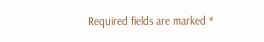Required fields are marked *